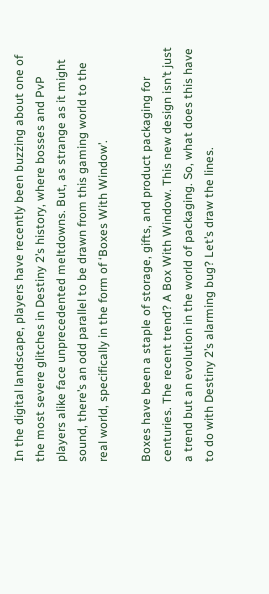In the digital landscape, players have recently been buzzing about one of the most severe glitches in Destiny 2’s history, where bosses and PvP players alike face unprecedented meltdowns. But, as strange as it might sound, there’s an odd parallel to be drawn from this gaming world to the real world, specifically in the form of ‘Boxes With Window’.

Boxes have been a staple of storage, gifts, and product packaging for centuries. The recent trend? A Box With Window. This new design isn’t just a trend but an evolution in the world of packaging. So, what does this have to do with Destiny 2’s alarming bug? Let’s draw the lines.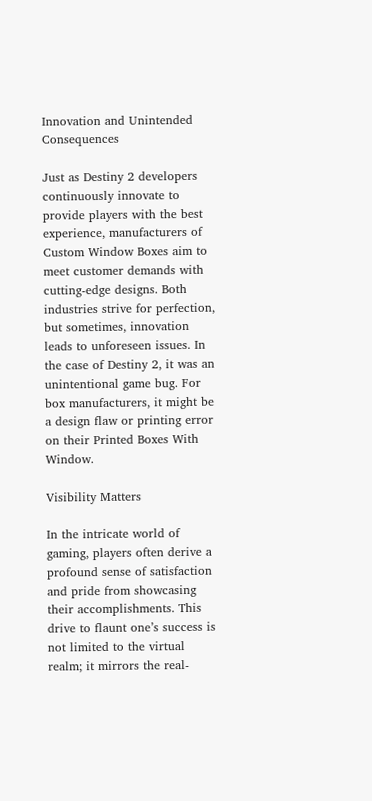Innovation and Unintended Consequences

Just as Destiny 2 developers continuously innovate to provide players with the best experience, manufacturers of Custom Window Boxes aim to meet customer demands with cutting-edge designs. Both industries strive for perfection, but sometimes, innovation leads to unforeseen issues. In the case of Destiny 2, it was an unintentional game bug. For box manufacturers, it might be a design flaw or printing error on their Printed Boxes With Window.

Visibility Matters

In the intricate world of gaming, players often derive a profound sense of satisfaction and pride from showcasing their accomplishments. This drive to flaunt one’s success is not limited to the virtual realm; it mirrors the real-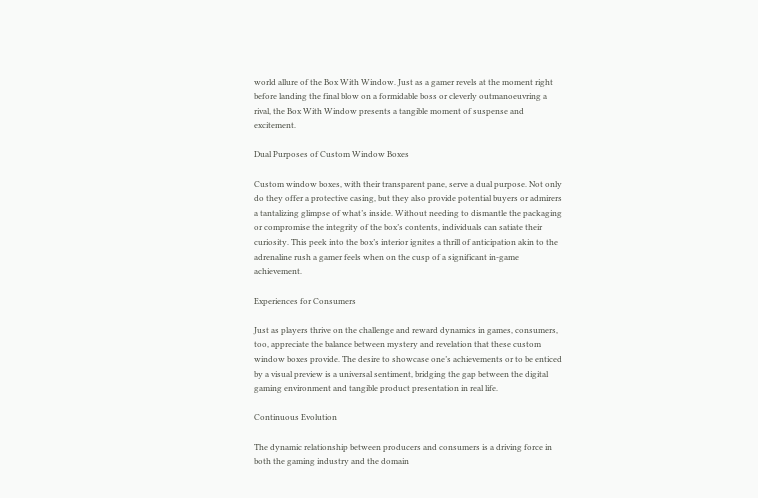world allure of the Box With Window. Just as a gamer revels at the moment right before landing the final blow on a formidable boss or cleverly outmanoeuvring a rival, the Box With Window presents a tangible moment of suspense and excitement.

Dual Purposes of Custom Window Boxes

Custom window boxes, with their transparent pane, serve a dual purpose. Not only do they offer a protective casing, but they also provide potential buyers or admirers a tantalizing glimpse of what’s inside. Without needing to dismantle the packaging or compromise the integrity of the box’s contents, individuals can satiate their curiosity. This peek into the box’s interior ignites a thrill of anticipation akin to the adrenaline rush a gamer feels when on the cusp of a significant in-game achievement.

Experiences for Consumers

Just as players thrive on the challenge and reward dynamics in games, consumers, too, appreciate the balance between mystery and revelation that these custom window boxes provide. The desire to showcase one’s achievements or to be enticed by a visual preview is a universal sentiment, bridging the gap between the digital gaming environment and tangible product presentation in real life.

Continuous Evolution

The dynamic relationship between producers and consumers is a driving force in both the gaming industry and the domain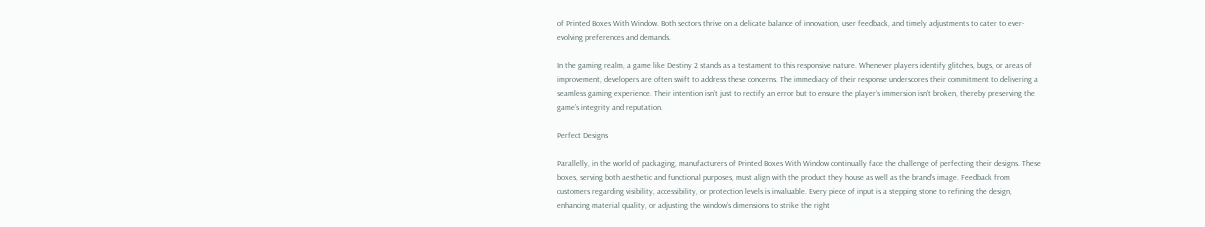of Printed Boxes With Window. Both sectors thrive on a delicate balance of innovation, user feedback, and timely adjustments to cater to ever-evolving preferences and demands.

In the gaming realm, a game like Destiny 2 stands as a testament to this responsive nature. Whenever players identify glitches, bugs, or areas of improvement, developers are often swift to address these concerns. The immediacy of their response underscores their commitment to delivering a seamless gaming experience. Their intention isn’t just to rectify an error but to ensure the player’s immersion isn’t broken, thereby preserving the game’s integrity and reputation.

Perfect Designs

Parallelly, in the world of packaging, manufacturers of Printed Boxes With Window continually face the challenge of perfecting their designs. These boxes, serving both aesthetic and functional purposes, must align with the product they house as well as the brand’s image. Feedback from customers regarding visibility, accessibility, or protection levels is invaluable. Every piece of input is a stepping stone to refining the design, enhancing material quality, or adjusting the window’s dimensions to strike the right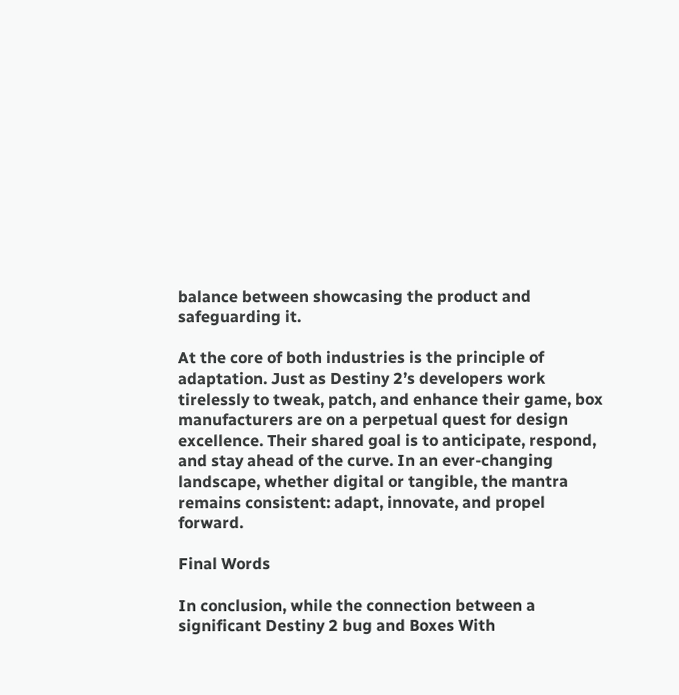balance between showcasing the product and safeguarding it.

At the core of both industries is the principle of adaptation. Just as Destiny 2’s developers work tirelessly to tweak, patch, and enhance their game, box manufacturers are on a perpetual quest for design excellence. Their shared goal is to anticipate, respond, and stay ahead of the curve. In an ever-changing landscape, whether digital or tangible, the mantra remains consistent: adapt, innovate, and propel forward.

Final Words

In conclusion, while the connection between a significant Destiny 2 bug and Boxes With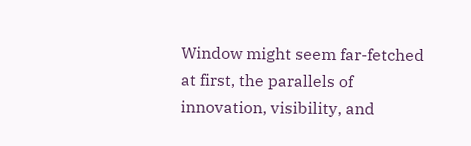Window might seem far-fetched at first, the parallels of innovation, visibility, and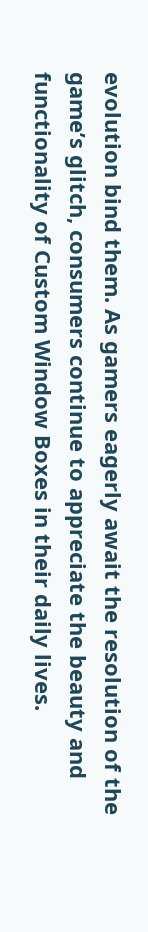evolution bind them. As gamers eagerly await the resolution of the game’s glitch, consumers continue to appreciate the beauty and functionality of Custom Window Boxes in their daily lives.